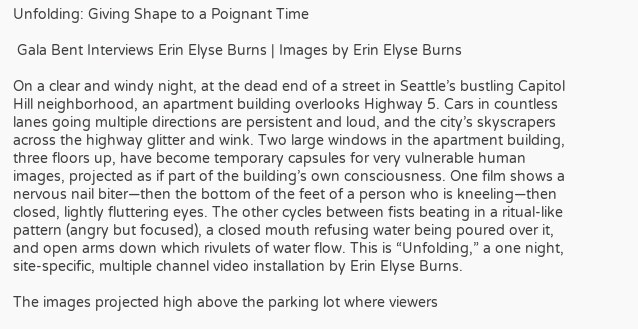Unfolding: Giving Shape to a Poignant Time

 Gala Bent Interviews Erin Elyse Burns | Images by Erin Elyse Burns

On a clear and windy night, at the dead end of a street in Seattle’s bustling Capitol Hill neighborhood, an apartment building overlooks Highway 5. Cars in countless lanes going multiple directions are persistent and loud, and the city’s skyscrapers across the highway glitter and wink. Two large windows in the apartment building, three floors up, have become temporary capsules for very vulnerable human images, projected as if part of the building’s own consciousness. One film shows a nervous nail biter—then the bottom of the feet of a person who is kneeling—then closed, lightly fluttering eyes. The other cycles between fists beating in a ritual-like pattern (angry but focused), a closed mouth refusing water being poured over it, and open arms down which rivulets of water flow. This is “Unfolding,” a one night, site-specific, multiple channel video installation by Erin Elyse Burns.

The images projected high above the parking lot where viewers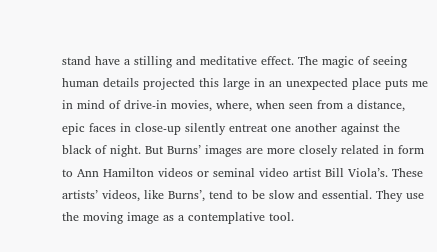stand have a stilling and meditative effect. The magic of seeing human details projected this large in an unexpected place puts me in mind of drive-in movies, where, when seen from a distance, epic faces in close-up silently entreat one another against the black of night. But Burns’ images are more closely related in form to Ann Hamilton videos or seminal video artist Bill Viola’s. These artists’ videos, like Burns’, tend to be slow and essential. They use the moving image as a contemplative tool.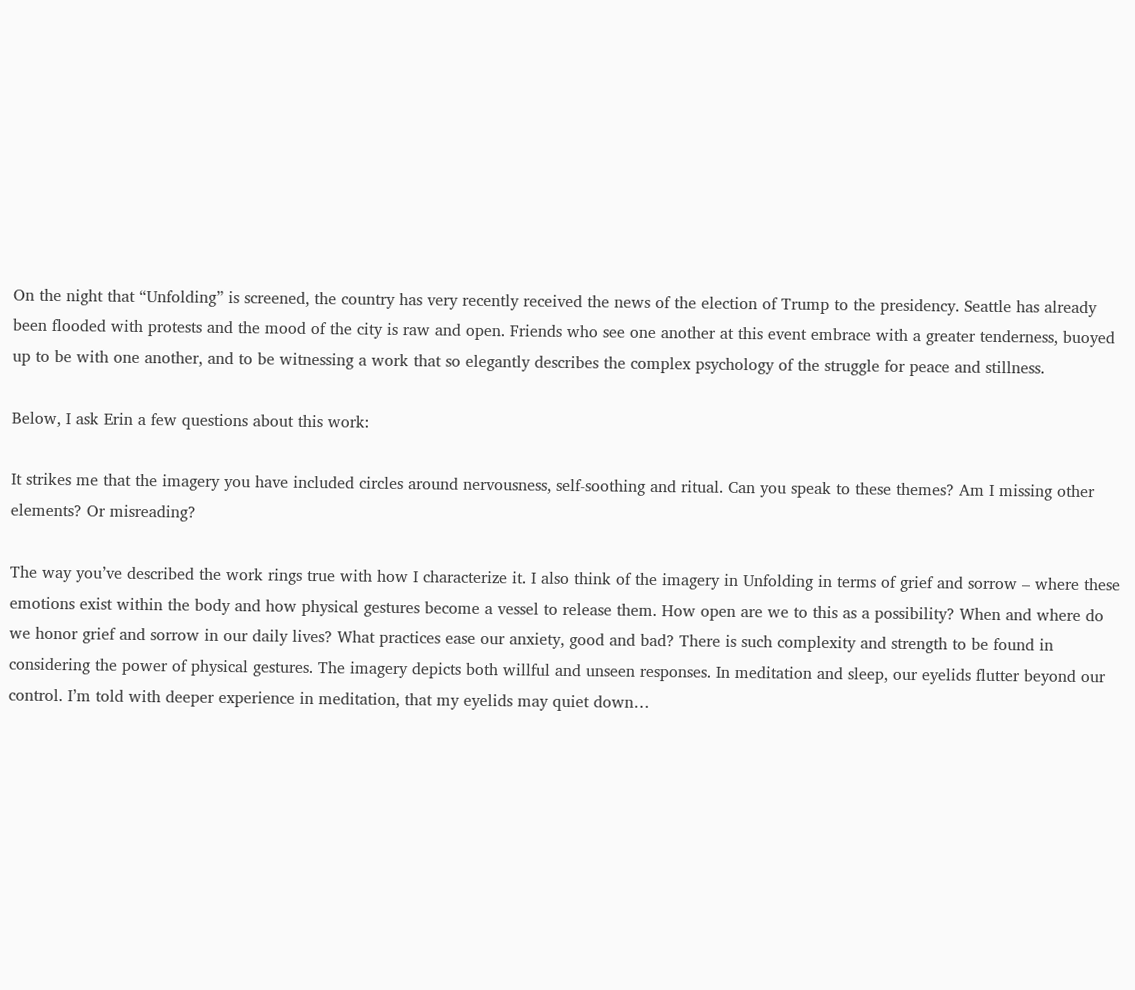On the night that “Unfolding” is screened, the country has very recently received the news of the election of Trump to the presidency. Seattle has already been flooded with protests and the mood of the city is raw and open. Friends who see one another at this event embrace with a greater tenderness, buoyed up to be with one another, and to be witnessing a work that so elegantly describes the complex psychology of the struggle for peace and stillness.

Below, I ask Erin a few questions about this work:

It strikes me that the imagery you have included circles around nervousness, self-soothing and ritual. Can you speak to these themes? Am I missing other elements? Or misreading?

The way you’ve described the work rings true with how I characterize it. I also think of the imagery in Unfolding in terms of grief and sorrow – where these emotions exist within the body and how physical gestures become a vessel to release them. How open are we to this as a possibility? When and where do we honor grief and sorrow in our daily lives? What practices ease our anxiety, good and bad? There is such complexity and strength to be found in considering the power of physical gestures. The imagery depicts both willful and unseen responses. In meditation and sleep, our eyelids flutter beyond our control. I’m told with deeper experience in meditation, that my eyelids may quiet down…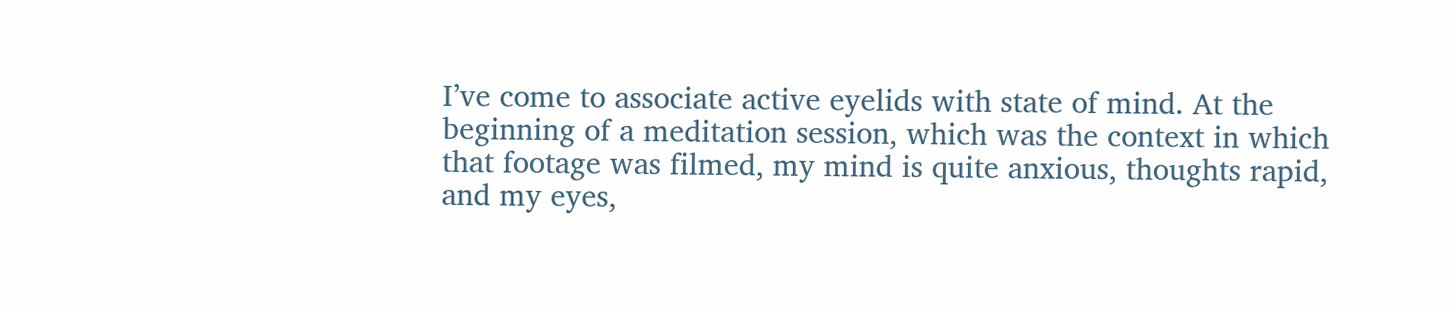I’ve come to associate active eyelids with state of mind. At the beginning of a meditation session, which was the context in which that footage was filmed, my mind is quite anxious, thoughts rapid, and my eyes,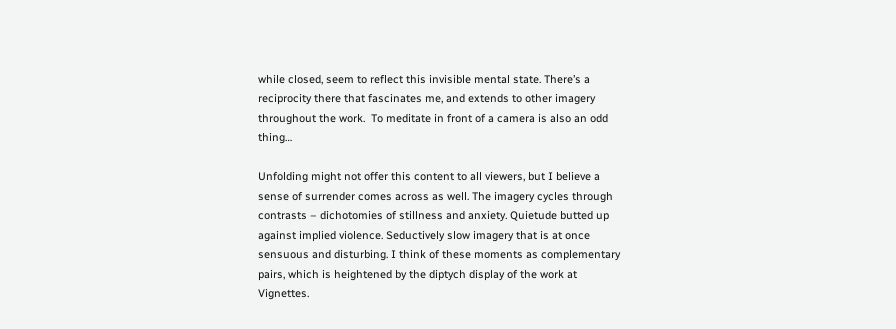while closed, seem to reflect this invisible mental state. There’s a reciprocity there that fascinates me, and extends to other imagery throughout the work.  To meditate in front of a camera is also an odd thing…

Unfolding might not offer this content to all viewers, but I believe a sense of surrender comes across as well. The imagery cycles through contrasts – dichotomies of stillness and anxiety. Quietude butted up against implied violence. Seductively slow imagery that is at once sensuous and disturbing. I think of these moments as complementary pairs, which is heightened by the diptych display of the work at Vignettes.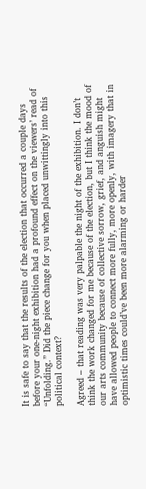It is safe to say that the results of the election that occurred a couple days before your one-night exhibition had a profound effect on the viewers’ read of “Unfolding.” Did the piece change for you when placed unwittingly into this political context?

Agreed – that reading was very palpable the night of the exhibition. I don’t think the work changed for me because of the election, but I think the mood of our arts community because of collective sorrow, grief, and anguish might have allowed people to connect more fully, more openly, with imagery that in optimistic times could’ve been more alarming or harder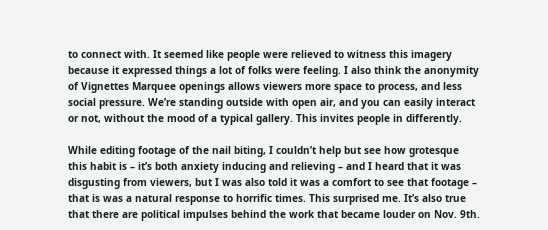to connect with. It seemed like people were relieved to witness this imagery because it expressed things a lot of folks were feeling. I also think the anonymity of Vignettes Marquee openings allows viewers more space to process, and less social pressure. We’re standing outside with open air, and you can easily interact or not, without the mood of a typical gallery. This invites people in differently.

While editing footage of the nail biting, I couldn’t help but see how grotesque this habit is – it’s both anxiety inducing and relieving – and I heard that it was disgusting from viewers, but I was also told it was a comfort to see that footage – that is was a natural response to horrific times. This surprised me. It’s also true that there are political impulses behind the work that became louder on Nov. 9th.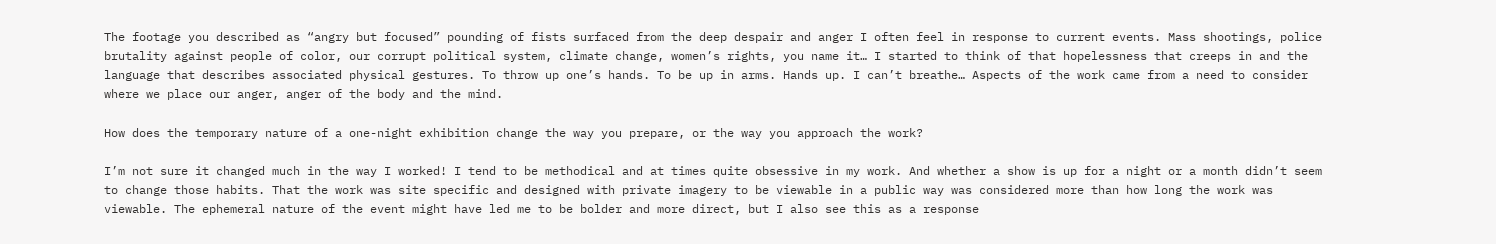The footage you described as “angry but focused” pounding of fists surfaced from the deep despair and anger I often feel in response to current events. Mass shootings, police brutality against people of color, our corrupt political system, climate change, women’s rights, you name it… I started to think of that hopelessness that creeps in and the language that describes associated physical gestures. To throw up one’s hands. To be up in arms. Hands up. I can’t breathe… Aspects of the work came from a need to consider where we place our anger, anger of the body and the mind.

How does the temporary nature of a one-night exhibition change the way you prepare, or the way you approach the work?

I’m not sure it changed much in the way I worked! I tend to be methodical and at times quite obsessive in my work. And whether a show is up for a night or a month didn’t seem to change those habits. That the work was site specific and designed with private imagery to be viewable in a public way was considered more than how long the work was viewable. The ephemeral nature of the event might have led me to be bolder and more direct, but I also see this as a response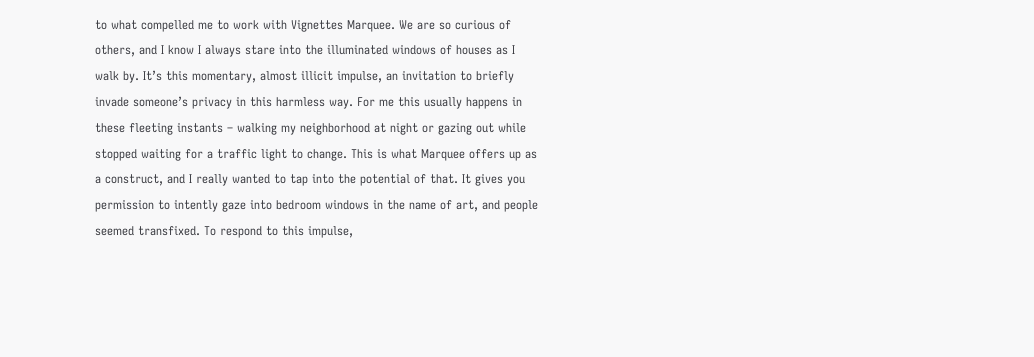to what compelled me to work with Vignettes Marquee. We are so curious of others, and I know I always stare into the illuminated windows of houses as I walk by. It’s this momentary, almost illicit impulse, an invitation to briefly invade someone’s privacy in this harmless way. For me this usually happens in these fleeting instants – walking my neighborhood at night or gazing out while stopped waiting for a traffic light to change. This is what Marquee offers up as a construct, and I really wanted to tap into the potential of that. It gives you permission to intently gaze into bedroom windows in the name of art, and people seemed transfixed. To respond to this impulse,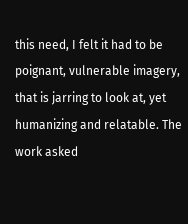this need, I felt it had to be poignant, vulnerable imagery, that is jarring to look at, yet humanizing and relatable. The work asked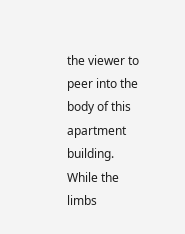the viewer to peer into the body of this apartment building. While the limbs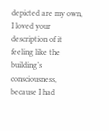depicted are my own, I loved your description of it feeling like the building’s consciousness, because I had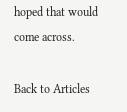hoped that would come across.

Back to Articles